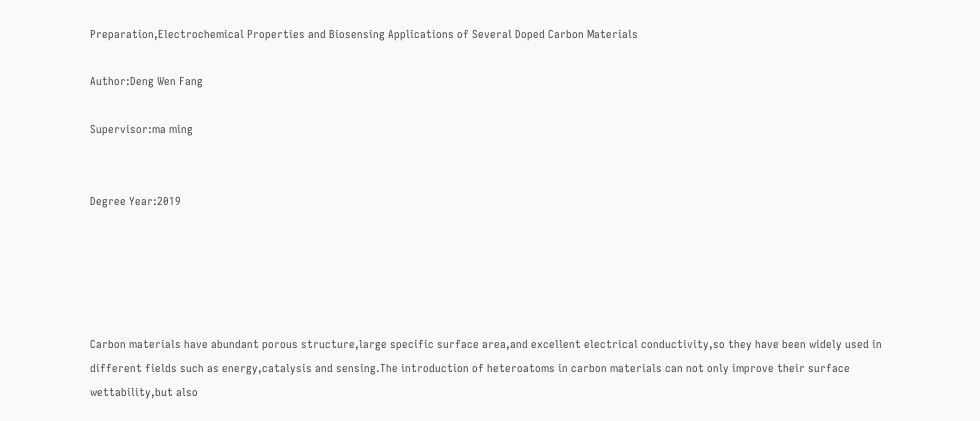Preparation,Electrochemical Properties and Biosensing Applications of Several Doped Carbon Materials

Author:Deng Wen Fang

Supervisor:ma ming


Degree Year:2019





Carbon materials have abundant porous structure,large specific surface area,and excellent electrical conductivity,so they have been widely used in different fields such as energy,catalysis and sensing.The introduction of heteroatoms in carbon materials can not only improve their surface wettability,but also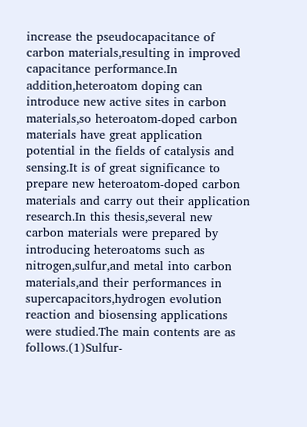increase the pseudocapacitance of carbon materials,resulting in improved capacitance performance.In addition,heteroatom doping can introduce new active sites in carbon materials,so heteroatom-doped carbon materials have great application potential in the fields of catalysis and sensing.It is of great significance to prepare new heteroatom-doped carbon materials and carry out their application research.In this thesis,several new carbon materials were prepared by introducing heteroatoms such as nitrogen,sulfur,and metal into carbon materials,and their performances in supercapacitors,hydrogen evolution reaction and biosensing applications were studied.The main contents are as follows.(1)Sulfur-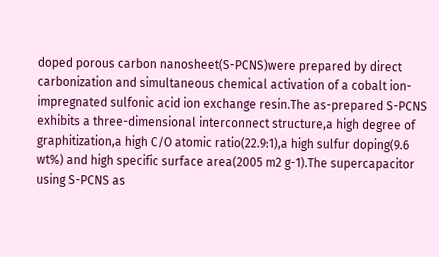doped porous carbon nanosheet(S-PCNS)were prepared by direct carbonization and simultaneous chemical activation of a cobalt ion-impregnated sulfonic acid ion exchange resin.The as-prepared S-PCNS exhibits a three-dimensional interconnect structure,a high degree of graphitization,a high C/O atomic ratio(22.9:1),a high sulfur doping(9.6 wt%) and high specific surface area(2005 m2 g-1).The supercapacitor using S-PCNS as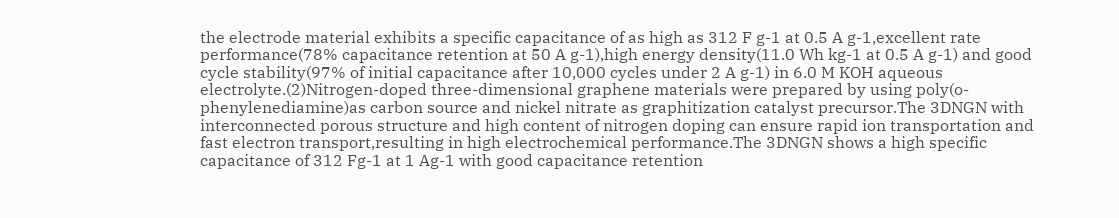the electrode material exhibits a specific capacitance of as high as 312 F g-1 at 0.5 A g-1,excellent rate performance(78% capacitance retention at 50 A g-1),high energy density(11.0 Wh kg-1 at 0.5 A g-1) and good cycle stability(97% of initial capacitance after 10,000 cycles under 2 A g-1) in 6.0 M KOH aqueous electrolyte.(2)Nitrogen-doped three-dimensional graphene materials were prepared by using poly(o-phenylenediamine)as carbon source and nickel nitrate as graphitization catalyst precursor.The 3DNGN with interconnected porous structure and high content of nitrogen doping can ensure rapid ion transportation and fast electron transport,resulting in high electrochemical performance.The 3DNGN shows a high specific capacitance of 312 Fg-1 at 1 Ag-1 with good capacitance retention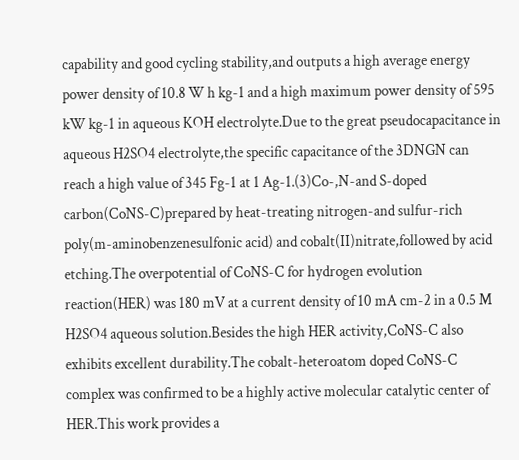capability and good cycling stability,and outputs a high average energy power density of 10.8 W h kg-1 and a high maximum power density of 595 kW kg-1 in aqueous KOH electrolyte.Due to the great pseudocapacitance in aqueous H2SO4 electrolyte,the specific capacitance of the 3DNGN can reach a high value of 345 Fg-1 at 1 Ag-1.(3)Co-,N-and S-doped carbon(CoNS-C)prepared by heat-treating nitrogen-and sulfur-rich poly(m-aminobenzenesulfonic acid) and cobalt(II)nitrate,followed by acid etching.The overpotential of CoNS-C for hydrogen evolution reaction(HER) was 180 mV at a current density of 10 mA cm-2 in a 0.5 M H2SO4 aqueous solution.Besides the high HER activity,CoNS-C also exhibits excellent durability.The cobalt-heteroatom doped CoNS-C complex was confirmed to be a highly active molecular catalytic center of HER.This work provides a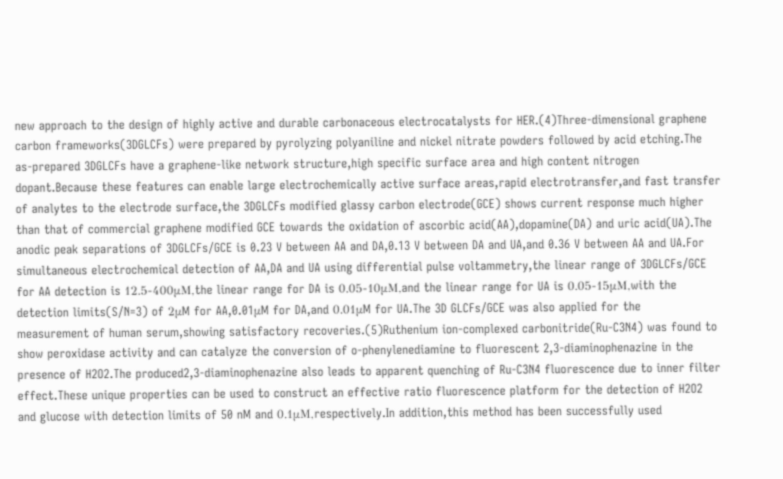new approach to the design of highly active and durable carbonaceous electrocatalysts for HER.(4)Three-dimensional graphene carbon frameworks(3DGLCFs) were prepared by pyrolyzing polyaniline and nickel nitrate powders followed by acid etching.The as-prepared 3DGLCFs have a graphene-like network structure,high specific surface area and high content nitrogen dopant.Because these features can enable large electrochemically active surface areas,rapid electrotransfer,and fast transfer of analytes to the electrode surface,the 3DGLCFs modified glassy carbon electrode(GCE) shows current response much higher than that of commercial graphene modified GCE towards the oxidation of ascorbic acid(AA),dopamine(DA) and uric acid(UA).The anodic peak separations of 3DGLCFs/GCE is 0.23 V between AA and DA,0.13 V between DA and UA,and 0.36 V between AA and UA.For simultaneous electrochemical detection of AA,DA and UA using differential pulse voltammetry,the linear range of 3DGLCFs/GCE for AA detection is 12.5-400μM,the linear range for DA is 0.05-10μM,and the linear range for UA is 0.05-15μM,with the detection limits(S/N=3) of 2μM for AA,0.01μM for DA,and 0.01μM for UA.The 3D GLCFs/GCE was also applied for the measurement of human serum,showing satisfactory recoveries.(5)Ruthenium ion-complexed carbonitride(Ru-C3N4) was found to show peroxidase activity and can catalyze the conversion of o-phenylenediamine to fluorescent 2,3-diaminophenazine in the presence of H2O2.The produced2,3-diaminophenazine also leads to apparent quenching of Ru-C3N4 fluorescence due to inner filter effect.These unique properties can be used to construct an effective ratio fluorescence platform for the detection of H2O2 and glucose with detection limits of 50 nM and 0.1μM,respectively.In addition,this method has been successfully used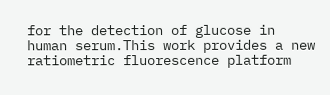for the detection of glucose in human serum.This work provides a new ratiometric fluorescence platform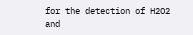for the detection of H2O2 and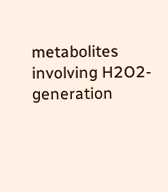metabolites involving H2O2-generation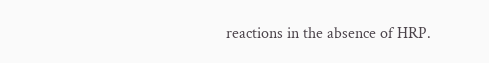reactions in the absence of HRP.